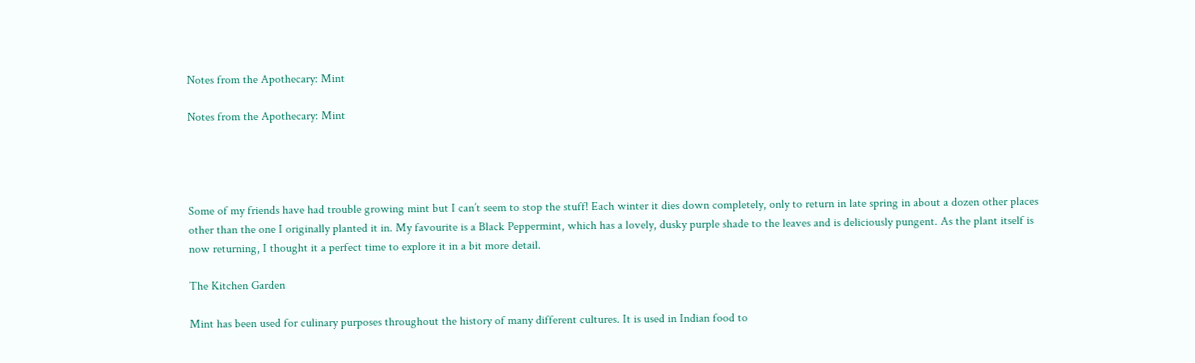Notes from the Apothecary: Mint

Notes from the Apothecary: Mint




Some of my friends have had trouble growing mint but I can’t seem to stop the stuff! Each winter it dies down completely, only to return in late spring in about a dozen other places other than the one I originally planted it in. My favourite is a Black Peppermint, which has a lovely, dusky purple shade to the leaves and is deliciously pungent. As the plant itself is now returning, I thought it a perfect time to explore it in a bit more detail.

The Kitchen Garden

Mint has been used for culinary purposes throughout the history of many different cultures. It is used in Indian food to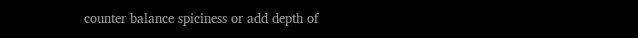counter balance spiciness or add depth of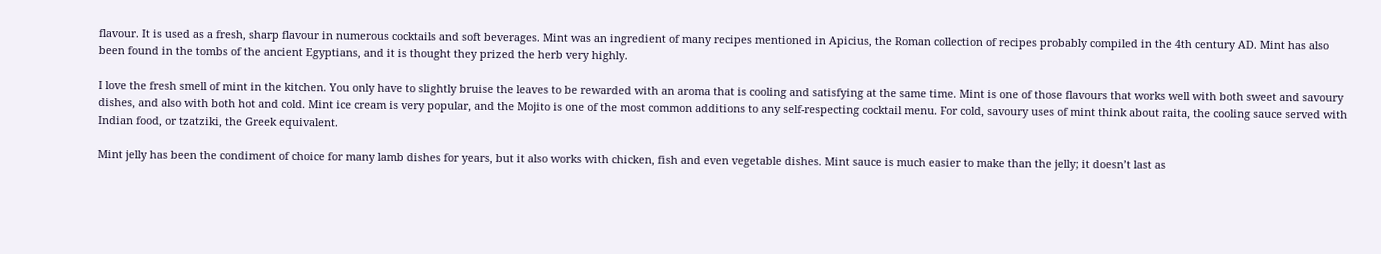flavour. It is used as a fresh, sharp flavour in numerous cocktails and soft beverages. Mint was an ingredient of many recipes mentioned in Apicius, the Roman collection of recipes probably compiled in the 4th century AD. Mint has also been found in the tombs of the ancient Egyptians, and it is thought they prized the herb very highly.

I love the fresh smell of mint in the kitchen. You only have to slightly bruise the leaves to be rewarded with an aroma that is cooling and satisfying at the same time. Mint is one of those flavours that works well with both sweet and savoury dishes, and also with both hot and cold. Mint ice cream is very popular, and the Mojito is one of the most common additions to any self-respecting cocktail menu. For cold, savoury uses of mint think about raita, the cooling sauce served with Indian food, or tzatziki, the Greek equivalent.

Mint jelly has been the condiment of choice for many lamb dishes for years, but it also works with chicken, fish and even vegetable dishes. Mint sauce is much easier to make than the jelly; it doesn’t last as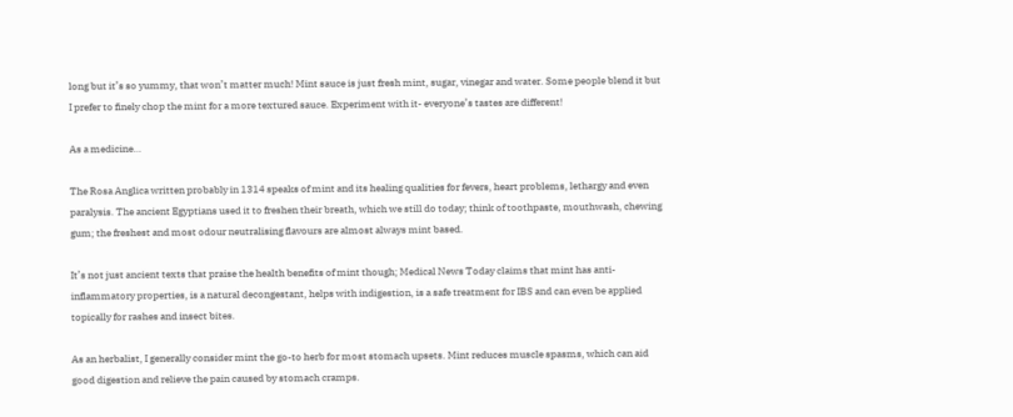long but it’s so yummy, that won’t matter much! Mint sauce is just fresh mint, sugar, vinegar and water. Some people blend it but I prefer to finely chop the mint for a more textured sauce. Experiment with it- everyone’s tastes are different!

As a medicine…

The Rosa Anglica written probably in 1314 speaks of mint and its healing qualities for fevers, heart problems, lethargy and even paralysis. The ancient Egyptians used it to freshen their breath, which we still do today; think of toothpaste, mouthwash, chewing gum; the freshest and most odour neutralising flavours are almost always mint based.

It’s not just ancient texts that praise the health benefits of mint though; Medical News Today claims that mint has anti-inflammatory properties, is a natural decongestant, helps with indigestion, is a safe treatment for IBS and can even be applied topically for rashes and insect bites.

As an herbalist, I generally consider mint the go-to herb for most stomach upsets. Mint reduces muscle spasms, which can aid good digestion and relieve the pain caused by stomach cramps.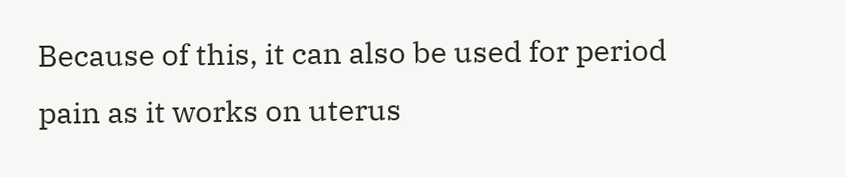Because of this, it can also be used for period pain as it works on uterus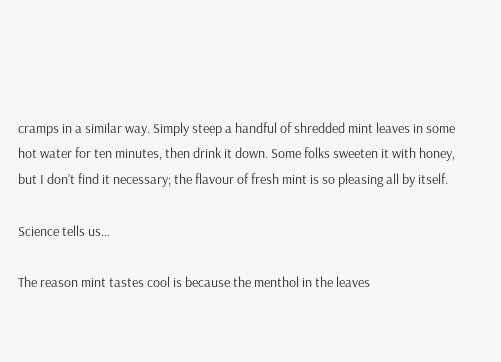cramps in a similar way. Simply steep a handful of shredded mint leaves in some hot water for ten minutes, then drink it down. Some folks sweeten it with honey, but I don’t find it necessary; the flavour of fresh mint is so pleasing all by itself.

Science tells us…

The reason mint tastes cool is because the menthol in the leaves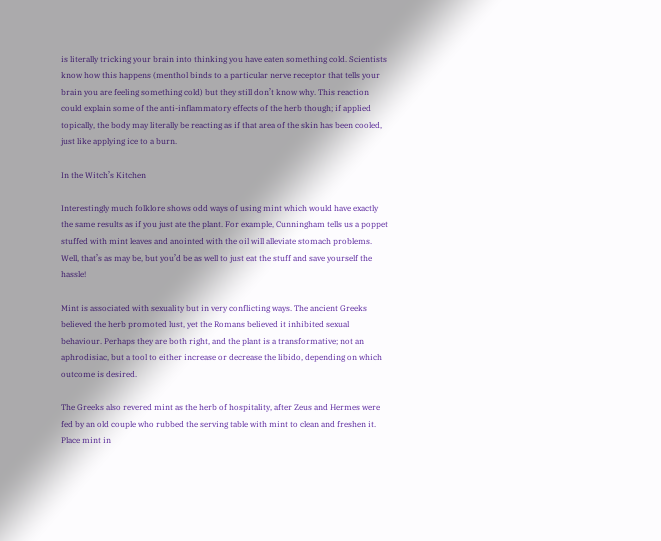is literally tricking your brain into thinking you have eaten something cold. Scientists know how this happens (menthol binds to a particular nerve receptor that tells your brain you are feeling something cold) but they still don’t know why. This reaction could explain some of the anti-inflammatory effects of the herb though; if applied topically, the body may literally be reacting as if that area of the skin has been cooled, just like applying ice to a burn.

In the Witch’s Kitchen

Interestingly much folklore shows odd ways of using mint which would have exactly the same results as if you just ate the plant. For example, Cunningham tells us a poppet stuffed with mint leaves and anointed with the oil will alleviate stomach problems. Well, that’s as may be, but you’d be as well to just eat the stuff and save yourself the hassle!

Mint is associated with sexuality but in very conflicting ways. The ancient Greeks believed the herb promoted lust, yet the Romans believed it inhibited sexual behaviour. Perhaps they are both right, and the plant is a transformative; not an aphrodisiac, but a tool to either increase or decrease the libido, depending on which outcome is desired.

The Greeks also revered mint as the herb of hospitality, after Zeus and Hermes were fed by an old couple who rubbed the serving table with mint to clean and freshen it. Place mint in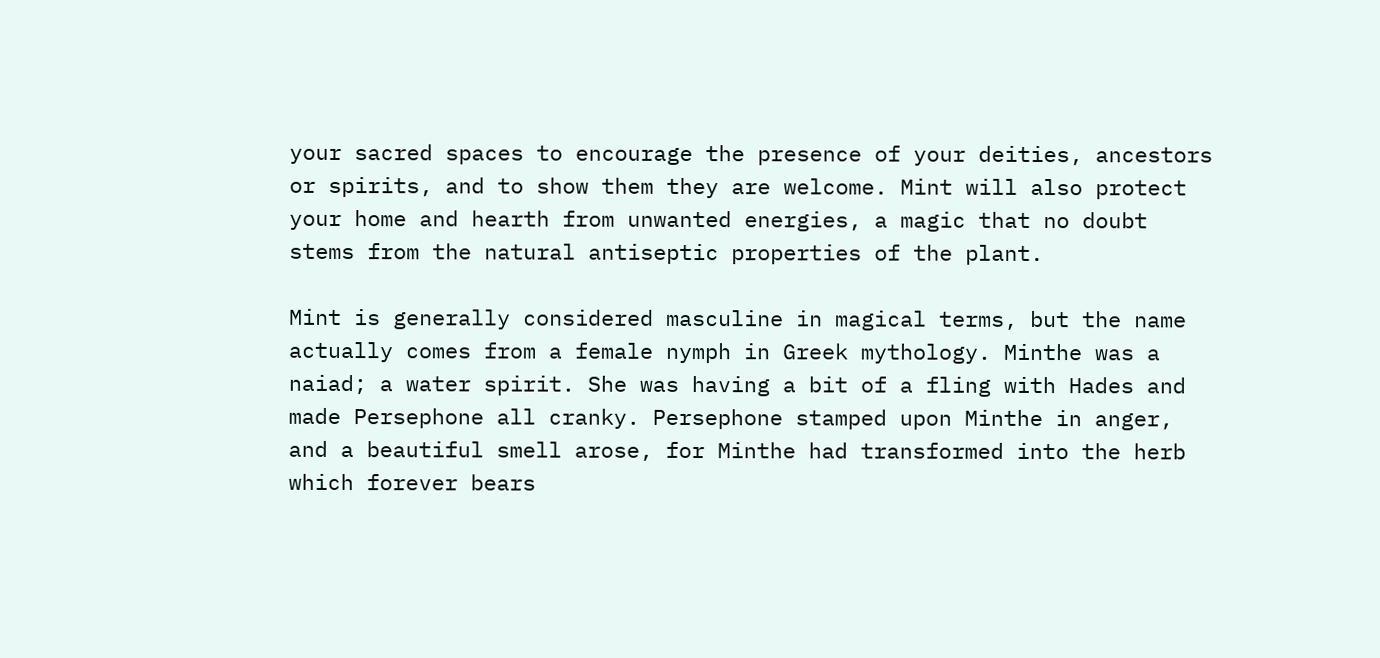your sacred spaces to encourage the presence of your deities, ancestors or spirits, and to show them they are welcome. Mint will also protect your home and hearth from unwanted energies, a magic that no doubt stems from the natural antiseptic properties of the plant.

Mint is generally considered masculine in magical terms, but the name actually comes from a female nymph in Greek mythology. Minthe was a naiad; a water spirit. She was having a bit of a fling with Hades and made Persephone all cranky. Persephone stamped upon Minthe in anger, and a beautiful smell arose, for Minthe had transformed into the herb which forever bears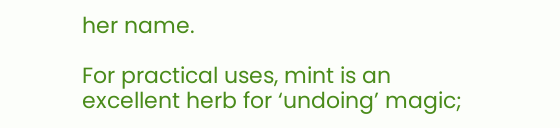her name.

For practical uses, mint is an excellent herb for ‘undoing’ magic;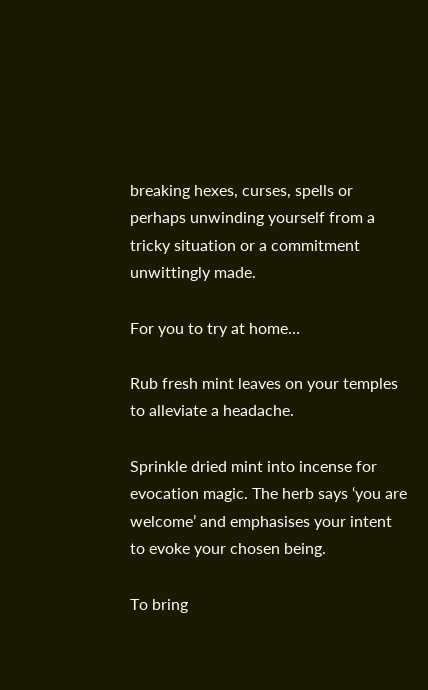breaking hexes, curses, spells or perhaps unwinding yourself from a tricky situation or a commitment unwittingly made.

For you to try at home…

Rub fresh mint leaves on your temples to alleviate a headache.

Sprinkle dried mint into incense for evocation magic. The herb says ‘you are welcome’ and emphasises your intent to evoke your chosen being.

To bring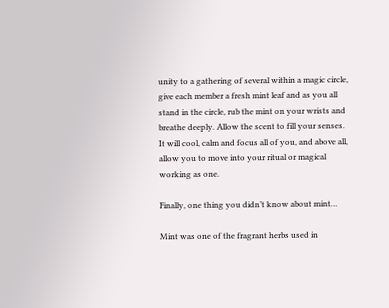unity to a gathering of several within a magic circle, give each member a fresh mint leaf and as you all stand in the circle, rub the mint on your wrists and breathe deeply. Allow the scent to fill your senses. It will cool, calm and focus all of you, and above all, allow you to move into your ritual or magical working as one.

Finally, one thing you didn’t know about mint…

Mint was one of the fragrant herbs used in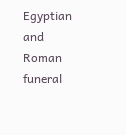Egyptian and Roman funeral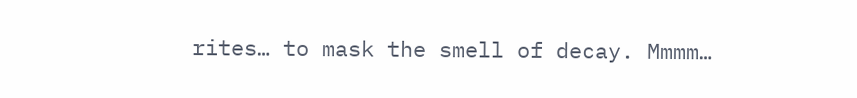rites… to mask the smell of decay. Mmmm…